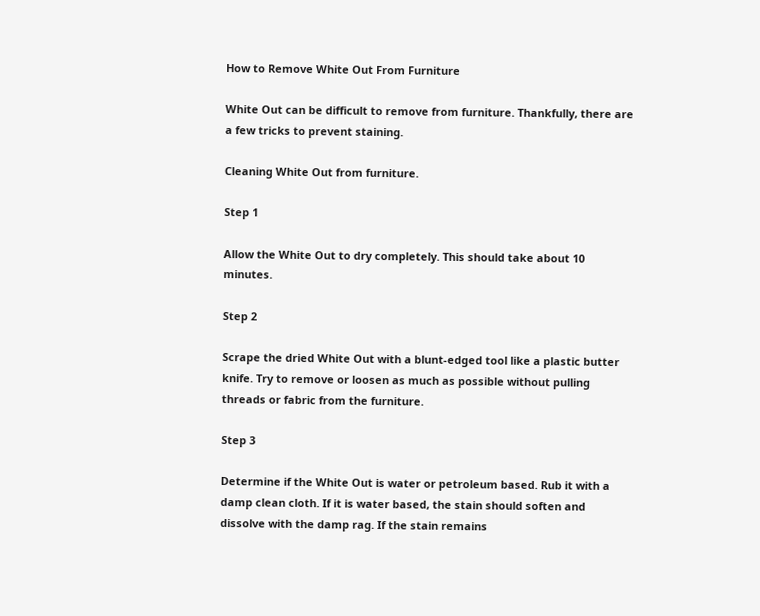How to Remove White Out From Furniture

White Out can be difficult to remove from furniture. Thankfully, there are a few tricks to prevent staining.

Cleaning White Out from furniture.

Step 1

Allow the White Out to dry completely. This should take about 10 minutes.

Step 2

Scrape the dried White Out with a blunt-edged tool like a plastic butter knife. Try to remove or loosen as much as possible without pulling threads or fabric from the furniture.

Step 3

Determine if the White Out is water or petroleum based. Rub it with a damp clean cloth. If it is water based, the stain should soften and dissolve with the damp rag. If the stain remains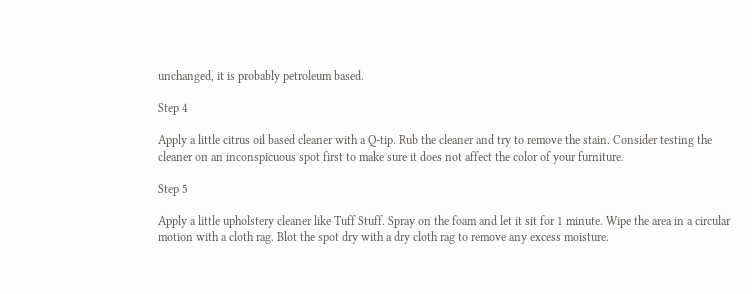unchanged, it is probably petroleum based.

Step 4

Apply a little citrus oil based cleaner with a Q-tip. Rub the cleaner and try to remove the stain. Consider testing the cleaner on an inconspicuous spot first to make sure it does not affect the color of your furniture.

Step 5

Apply a little upholstery cleaner like Tuff Stuff. Spray on the foam and let it sit for 1 minute. Wipe the area in a circular motion with a cloth rag. Blot the spot dry with a dry cloth rag to remove any excess moisture.